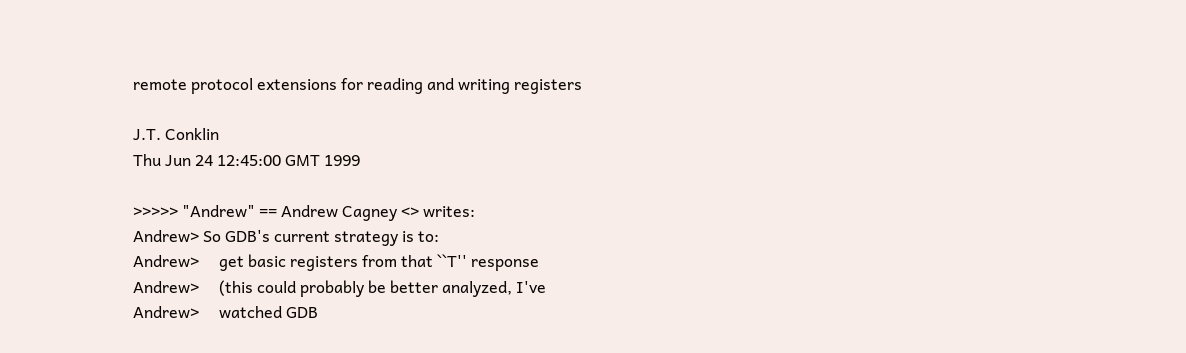remote protocol extensions for reading and writing registers

J.T. Conklin
Thu Jun 24 12:45:00 GMT 1999

>>>>> "Andrew" == Andrew Cagney <> writes:
Andrew> So GDB's current strategy is to:
Andrew>     get basic registers from that ``T'' response
Andrew>     (this could probably be better analyzed, I've
Andrew>     watched GDB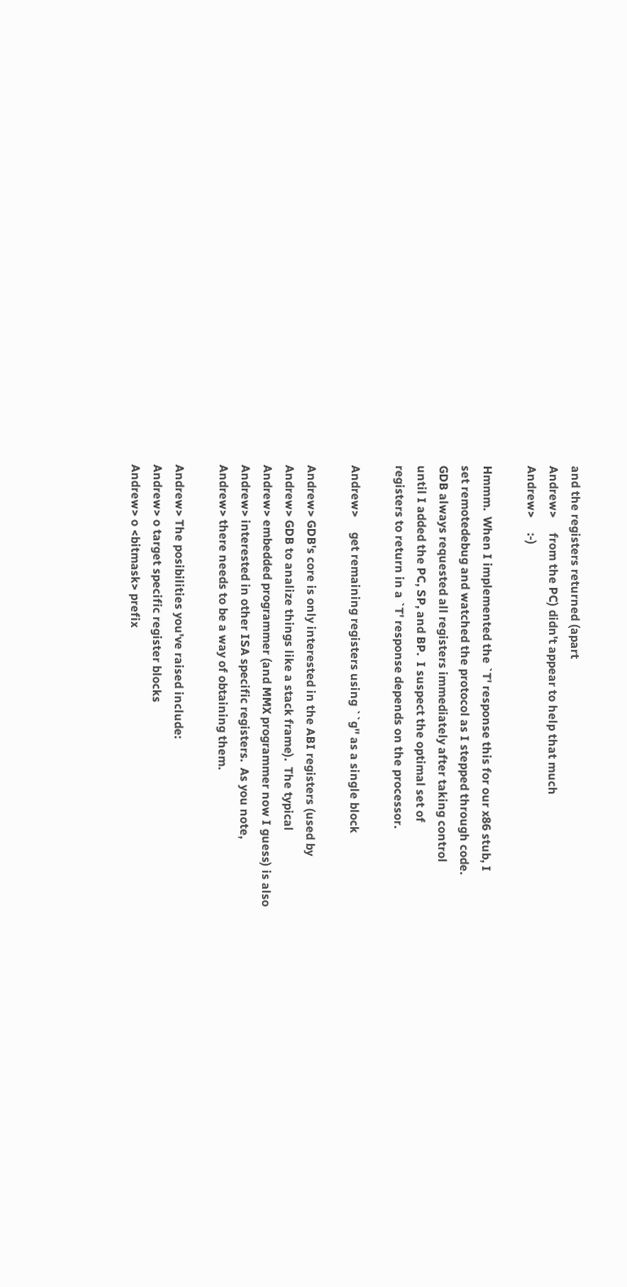and the registers returned (apart
Andrew>     from the PC) didn't appear to help that much
Andrew>     :-)

Hmmm.  When I implemented the `T' response this for our x86 stub, I
set remotedebug and watched the protocol as I stepped through code.
GDB always requested all registers immediately after taking control
until I added the PC, SP, and BP.  I suspect the optimal set of
registers to return in a `T' response depends on the processor.

Andrew>     get remaining registers using ``g'' as a single block

Andrew> GDB's core is only interested in the ABI registers (used by
Andrew> GDB to analize things like a stack frame).  The typical
Andrew> embedded programmer (and MMX programmer now I guess) is also
Andrew> interested in other ISA specific registers.  As you note,
Andrew> there needs to be a way of obtaining them.

Andrew> The posibilities you've raised include:
Andrew> o target specific register blocks
Andrew> o <bitmask> prefix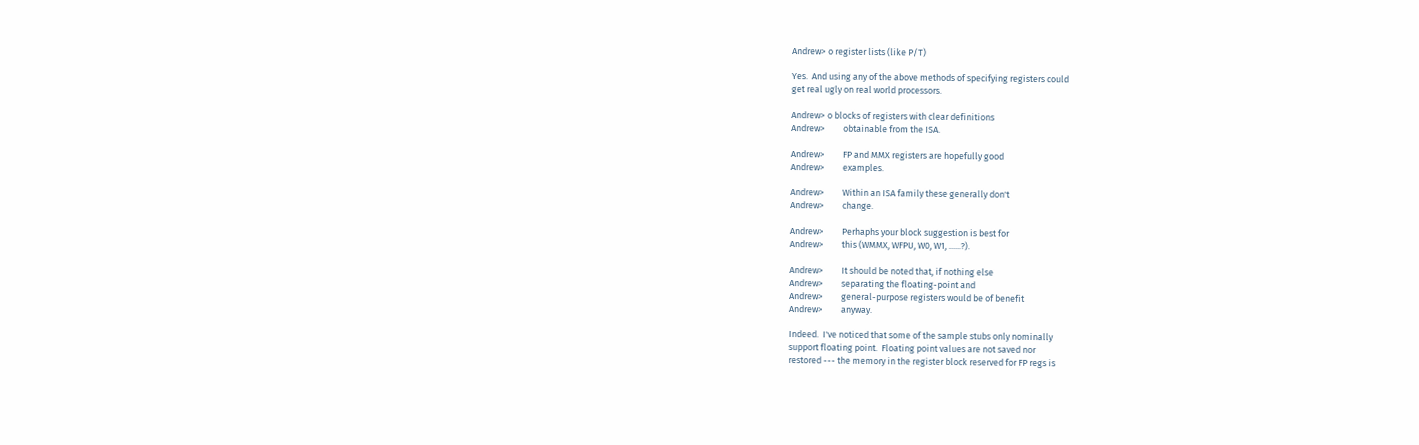Andrew> o register lists (like P/T)

Yes.  And using any of the above methods of specifying registers could
get real ugly on real world processors.

Andrew> o blocks of registers with clear definitions
Andrew>         obtainable from the ISA.

Andrew>         FP and MMX registers are hopefully good
Andrew>         examples.

Andrew>         Within an ISA family these generally don't
Andrew>         change.

Andrew>         Perhaphs your block suggestion is best for
Andrew>         this (WMMX, WFPU, W0, W1, ......?).

Andrew>         It should be noted that, if nothing else
Andrew>         separating the floating-point and
Andrew>         general-purpose registers would be of benefit
Andrew>         anyway.

Indeed.  I've noticed that some of the sample stubs only nominally
support floating point.  Floating point values are not saved nor
restored --- the memory in the register block reserved for FP regs is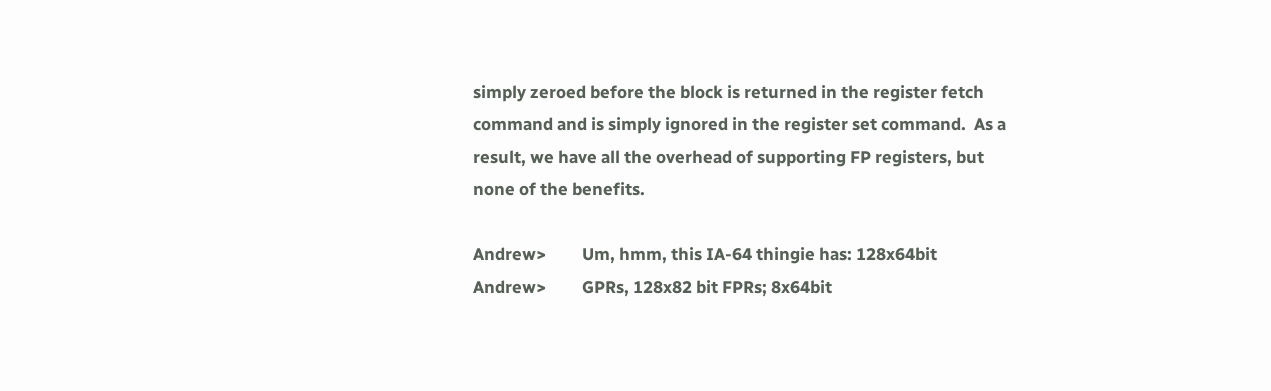simply zeroed before the block is returned in the register fetch
command and is simply ignored in the register set command.  As a
result, we have all the overhead of supporting FP registers, but
none of the benefits.

Andrew>         Um, hmm, this IA-64 thingie has: 128x64bit
Andrew>         GPRs, 128x82 bit FPRs; 8x64bit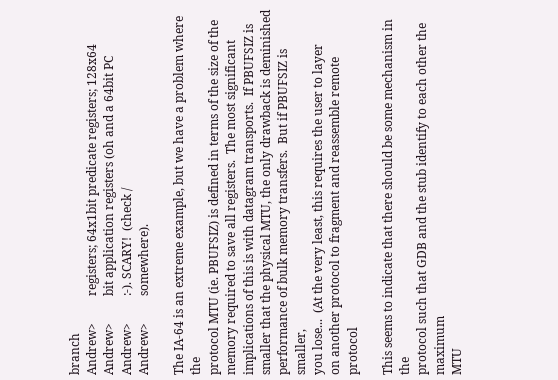branch
Andrew>         registers; 64x1bit predicate registers; 128x64
Andrew>         bit application registers (oh and a 64bit PC
Andrew>         :-). SCARY!  (check /
Andrew>         somewhere).

The IA-64 is an extreme example, but we have a problem where the
protocol MTU (ie. PBUFSIZ) is defined in terms of the size of the
memory required to save all registers.  The most significant
implications of this is with datagram transports.  If PBUFSIZ is
smaller that the physical MTU, the only drawback is deminished
performance of bulk memory transfers.  But if PBUFSIZ is smaller,
you lose...  (At the very least, this requires the user to layer
on another protocol to fragment and reassemble remote protocol

This seems to indicate that there should be some mechanism in the
protocol such that GDB and the stub identify to each other the maximum
MTU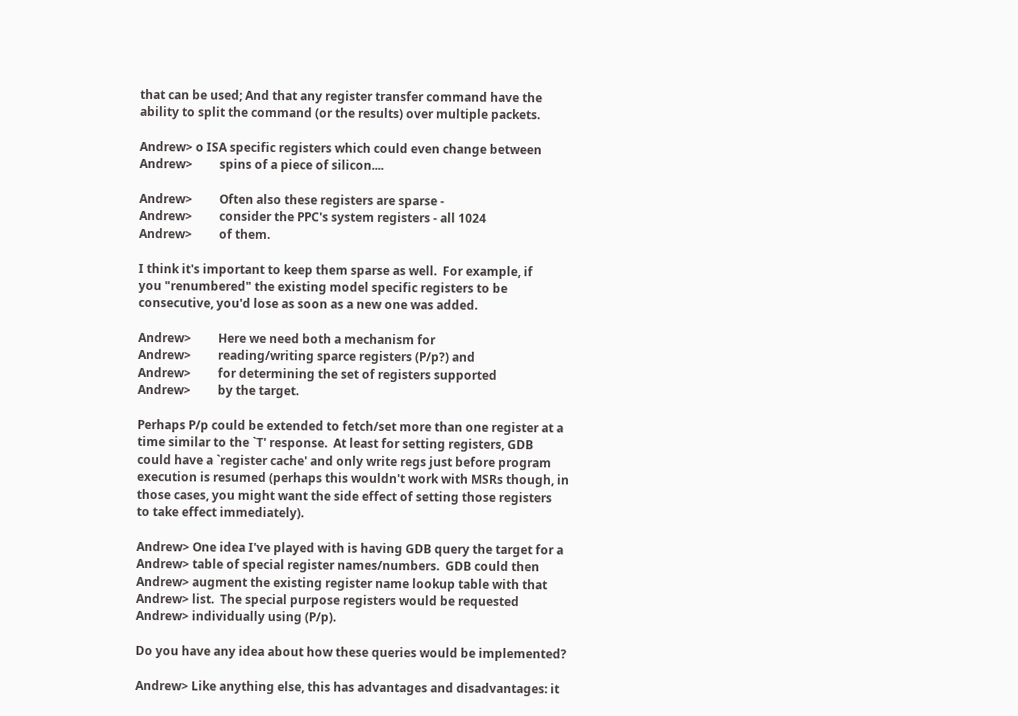that can be used; And that any register transfer command have the
ability to split the command (or the results) over multiple packets.

Andrew> o ISA specific registers which could even change between
Andrew>         spins of a piece of silicon....

Andrew>         Often also these registers are sparse -
Andrew>         consider the PPC's system registers - all 1024
Andrew>         of them.

I think it's important to keep them sparse as well.  For example, if
you "renumbered" the existing model specific registers to be
consecutive, you'd lose as soon as a new one was added.

Andrew>         Here we need both a mechanism for
Andrew>         reading/writing sparce registers (P/p?) and
Andrew>         for determining the set of registers supported
Andrew>         by the target.

Perhaps P/p could be extended to fetch/set more than one register at a
time similar to the `T' response.  At least for setting registers, GDB
could have a `register cache' and only write regs just before program
execution is resumed (perhaps this wouldn't work with MSRs though, in
those cases, you might want the side effect of setting those registers
to take effect immediately).

Andrew> One idea I've played with is having GDB query the target for a
Andrew> table of special register names/numbers.  GDB could then
Andrew> augment the existing register name lookup table with that
Andrew> list.  The special purpose registers would be requested
Andrew> individually using (P/p).

Do you have any idea about how these queries would be implemented?

Andrew> Like anything else, this has advantages and disadvantages: it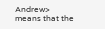Andrew> means that the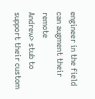engineer in the field can augment their remote
Andrew> stub to support their custom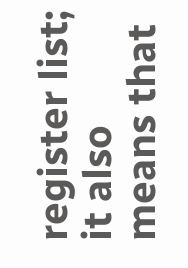register list; it also means that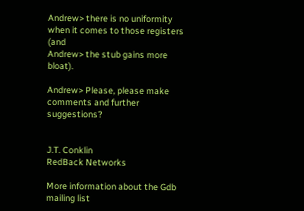Andrew> there is no uniformity when it comes to those registers (and
Andrew> the stub gains more bloat).

Andrew> Please, please make comments and further suggestions?


J.T. Conklin
RedBack Networks

More information about the Gdb mailing list